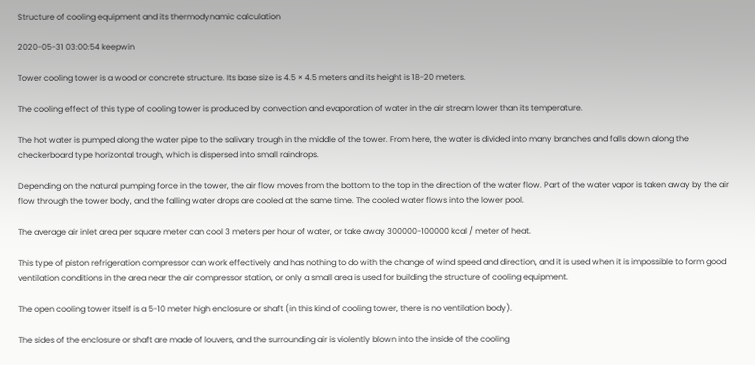Structure of cooling equipment and its thermodynamic calculation

2020-05-31 03:00:54 keepwin

Tower cooling tower is a wood or concrete structure. Its base size is 4.5 × 4.5 meters and its height is 18-20 meters.

The cooling effect of this type of cooling tower is produced by convection and evaporation of water in the air stream lower than its temperature.

The hot water is pumped along the water pipe to the salivary trough in the middle of the tower. From here, the water is divided into many branches and falls down along the checkerboard type horizontal trough, which is dispersed into small raindrops.

Depending on the natural pumping force in the tower, the air flow moves from the bottom to the top in the direction of the water flow. Part of the water vapor is taken away by the air flow through the tower body, and the falling water drops are cooled at the same time. The cooled water flows into the lower pool.

The average air inlet area per square meter can cool 3 meters per hour of water, or take away 300000-100000 kcal / meter of heat.

This type of piston refrigeration compressor can work effectively and has nothing to do with the change of wind speed and direction, and it is used when it is impossible to form good ventilation conditions in the area near the air compressor station, or only a small area is used for building the structure of cooling equipment.

The open cooling tower itself is a 5-10 meter high enclosure or shaft (in this kind of cooling tower, there is no ventilation body).

The sides of the enclosure or shaft are made of louvers, and the surrounding air is violently blown into the inside of the cooling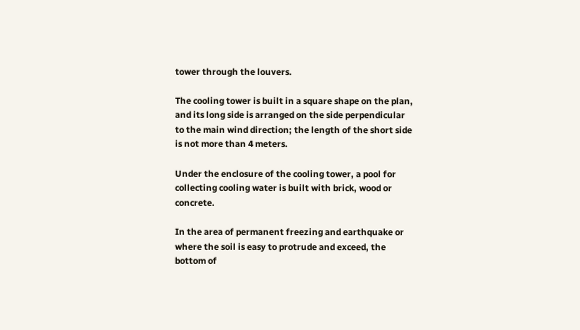tower through the louvers.

The cooling tower is built in a square shape on the plan, and its long side is arranged on the side perpendicular to the main wind direction; the length of the short side is not more than 4 meters.

Under the enclosure of the cooling tower, a pool for collecting cooling water is built with brick, wood or concrete.

In the area of permanent freezing and earthquake or where the soil is easy to protrude and exceed, the bottom of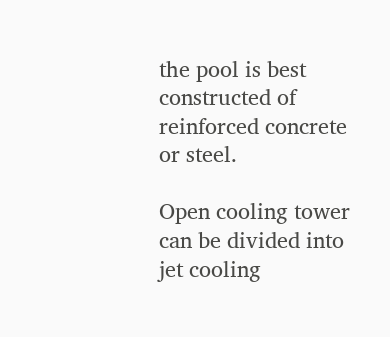the pool is best constructed of reinforced concrete or steel.

Open cooling tower can be divided into jet cooling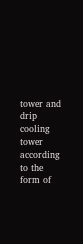tower and drip cooling tower according to the form of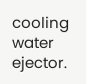cooling water ejector.